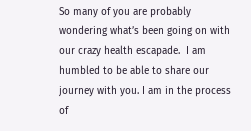So many of you are probably wondering what’s been going on with our crazy health escapade.  I am humbled to be able to share our journey with you. I am in the process of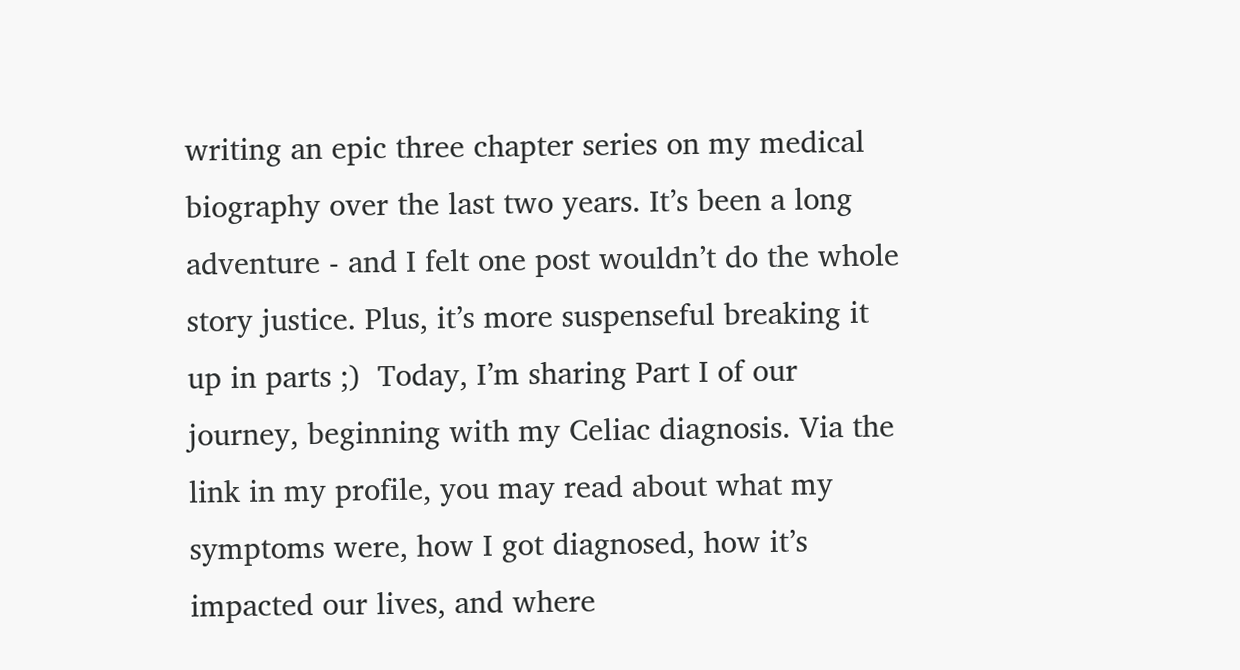writing an epic three chapter series on my medical biography over the last two years. It’s been a long adventure - and I felt one post wouldn’t do the whole story justice. Plus, it’s more suspenseful breaking it up in parts ;)  Today, I’m sharing Part I of our journey, beginning with my Celiac diagnosis. Via the link in my profile, you may read about what my symptoms were, how I got diagnosed, how it’s impacted our lives, and where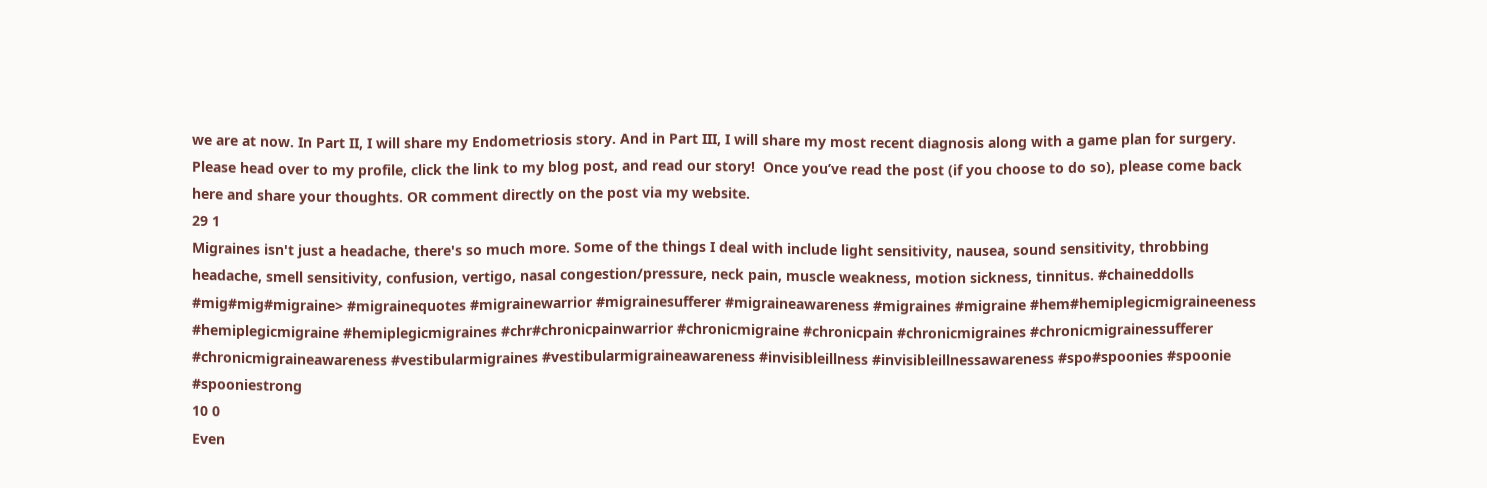we are at now. In Part II, I will share my Endometriosis story. And in Part III, I will share my most recent diagnosis along with a game plan for surgery.  Please head over to my profile, click the link to my blog post, and read our story!  Once you’ve read the post (if you choose to do so), please come back here and share your thoughts. OR comment directly on the post via my website.
29 1
Migraines isn't just a headache, there's so much more. Some of the things I deal with include light sensitivity, nausea, sound sensitivity, throbbing headache, smell sensitivity, confusion, vertigo, nasal congestion/pressure, neck pain, muscle weakness, motion sickness, tinnitus. #chaineddolls #mig#mig#migraine> #migrainequotes #migrainewarrior #migrainesufferer #migraineawareness #migraines #migraine #hem#hemiplegicmigraineeness #hemiplegicmigraine #hemiplegicmigraines #chr#chronicpainwarrior #chronicmigraine #chronicpain #chronicmigraines #chronicmigrainessufferer #chronicmigraineawareness #vestibularmigraines #vestibularmigraineawareness #invisibleillness #invisibleillnessawareness #spo#spoonies #spoonie #spooniestrong
10 0
Even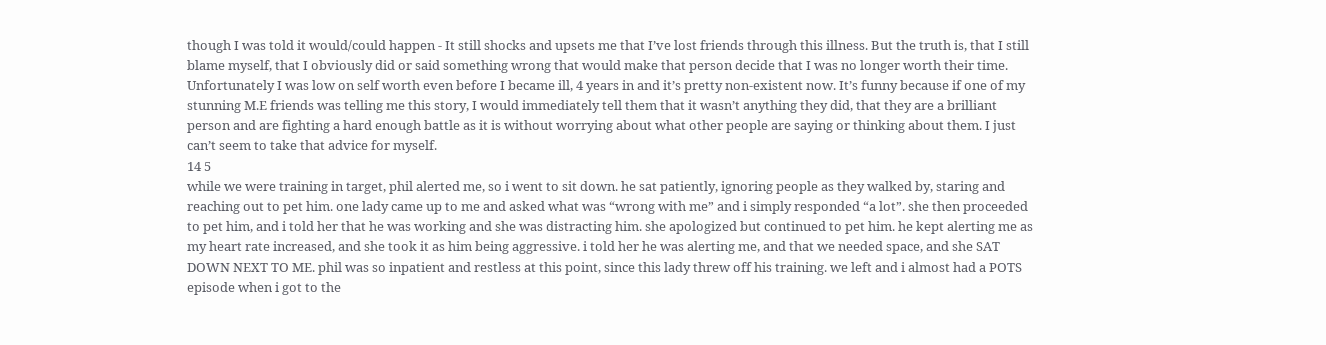though I was told it would/could happen - It still shocks and upsets me that I’ve lost friends through this illness. But the truth is, that I still blame myself, that I obviously did or said something wrong that would make that person decide that I was no longer worth their time. Unfortunately I was low on self worth even before I became ill, 4 years in and it’s pretty non-existent now. It’s funny because if one of my stunning M.E friends was telling me this story, I would immediately tell them that it wasn’t anything they did, that they are a brilliant person and are fighting a hard enough battle as it is without worrying about what other people are saying or thinking about them. I just can’t seem to take that advice for myself.
14 5
while we were training in target, phil alerted me, so i went to sit down. he sat patiently, ignoring people as they walked by, staring and reaching out to pet him. one lady came up to me and asked what was “wrong with me” and i simply responded “a lot”. she then proceeded to pet him, and i told her that he was working and she was distracting him. she apologized but continued to pet him. he kept alerting me as my heart rate increased, and she took it as him being aggressive. i told her he was alerting me, and that we needed space, and she SAT DOWN NEXT TO ME. phil was so inpatient and restless at this point, since this lady threw off his training. we left and i almost had a POTS episode when i got to the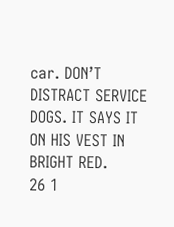car. DON’T DISTRACT SERVICE DOGS. IT SAYS IT ON HIS VEST IN BRIGHT RED.
26 1